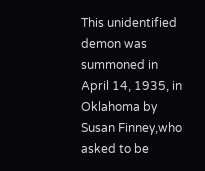This unidentified demon was summoned in April 14, 1935, in Oklahoma by Susan Finney,who asked to be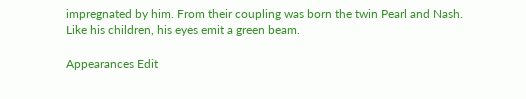impregnated by him. From their coupling was born the twin Pearl and Nash. Like his children, his eyes emit a green beam.

Appearances Edit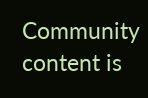Community content is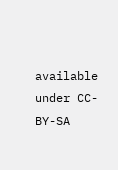available under CC-BY-SA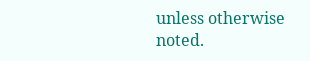unless otherwise noted.